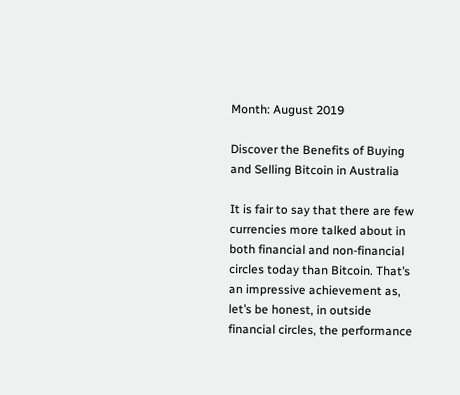Month: August 2019

Discover the Benefits of Buying and Selling Bitcoin in Australia

It is fair to say that there are few currencies more talked about in both financial and non-financial circles today than Bitcoin. That’s an impressive achievement as, let’s be honest, in outside financial circles, the performance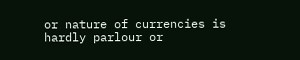or nature of currencies is hardly parlour or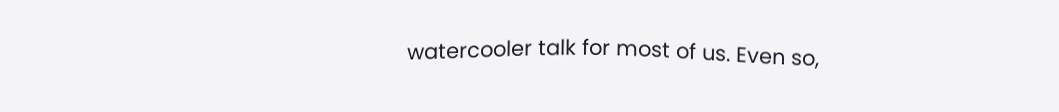watercooler talk for most of us. Even so,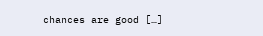chances are good […]